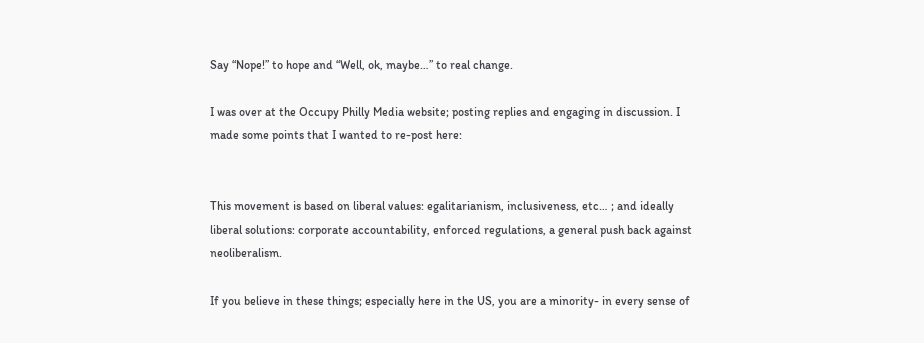Say “Nope!” to hope and “Well, ok, maybe…” to real change.

I was over at the Occupy Philly Media website; posting replies and engaging in discussion. I made some points that I wanted to re-post here:


This movement is based on liberal values: egalitarianism, inclusiveness, etc… ; and ideally liberal solutions: corporate accountability, enforced regulations, a general push back against neoliberalism.

If you believe in these things; especially here in the US, you are a minority- in every sense of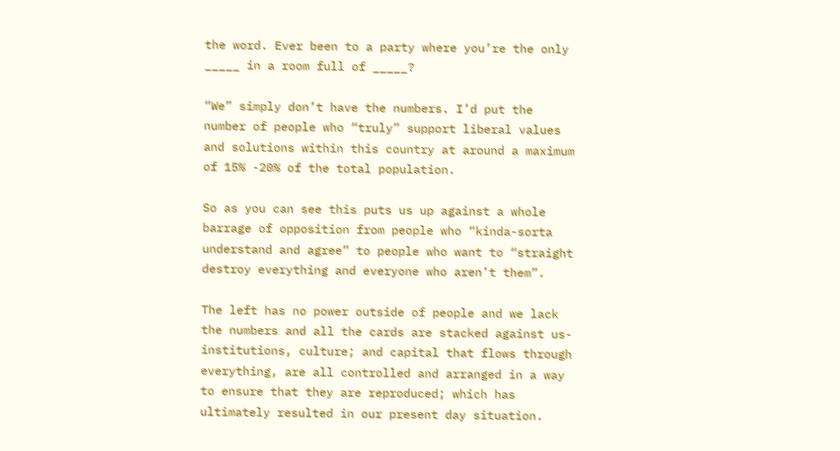the word. Ever been to a party where you’re the only _____ in a room full of _____?

“We” simply don’t have the numbers. I’d put the number of people who “truly” support liberal values and solutions within this country at around a maximum of 15% -20% of the total population.

So as you can see this puts us up against a whole barrage of opposition from people who “kinda-sorta understand and agree” to people who want to “straight destroy everything and everyone who aren’t them”.

The left has no power outside of people and we lack the numbers and all the cards are stacked against us- institutions, culture; and capital that flows through everything, are all controlled and arranged in a way to ensure that they are reproduced; which has ultimately resulted in our present day situation.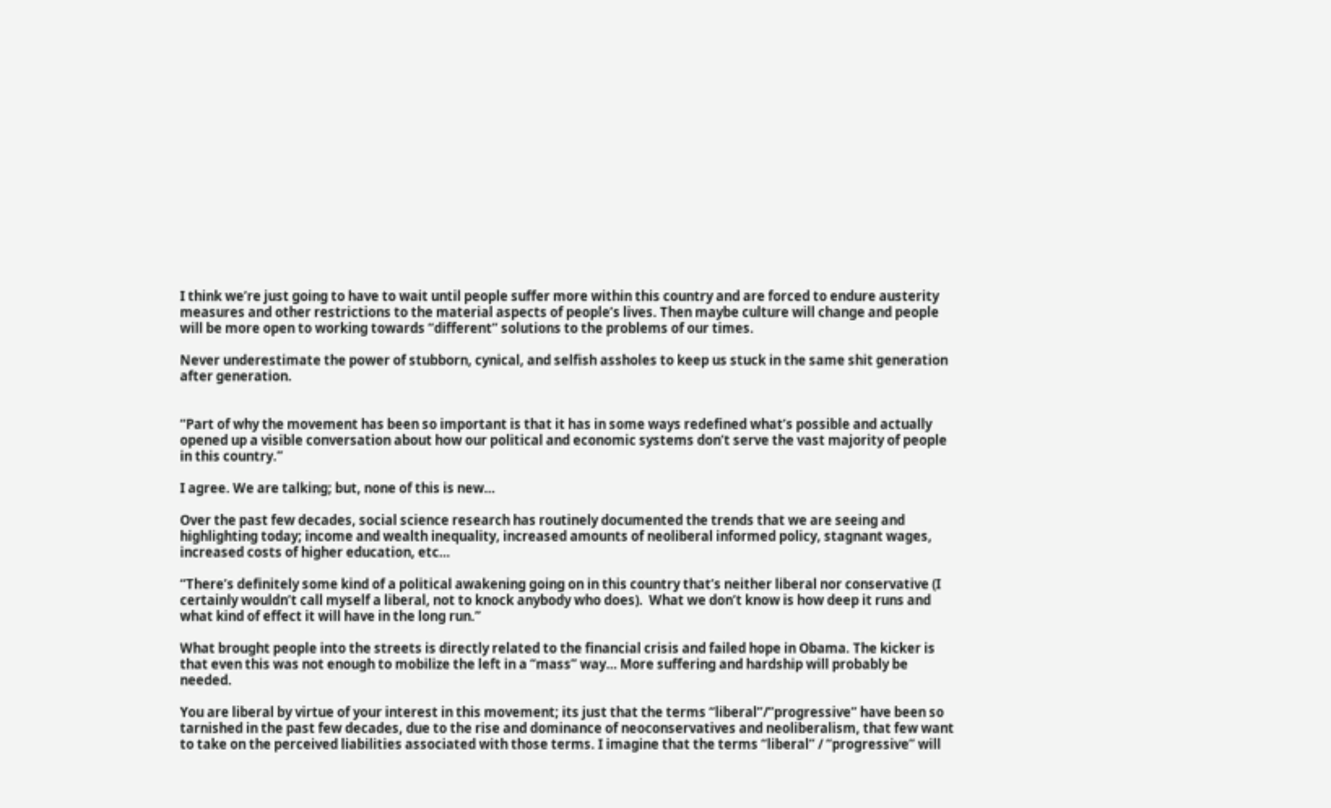I think we’re just going to have to wait until people suffer more within this country and are forced to endure austerity measures and other restrictions to the material aspects of people’s lives. Then maybe culture will change and people will be more open to working towards “different” solutions to the problems of our times.

Never underestimate the power of stubborn, cynical, and selfish assholes to keep us stuck in the same shit generation after generation.


“Part of why the movement has been so important is that it has in some ways redefined what’s possible and actually opened up a visible conversation about how our political and economic systems don’t serve the vast majority of people in this country.”

I agree. We are talking; but, none of this is new…

Over the past few decades, social science research has routinely documented the trends that we are seeing and highlighting today; income and wealth inequality, increased amounts of neoliberal informed policy, stagnant wages, increased costs of higher education, etc…

“There’s definitely some kind of a political awakening going on in this country that’s neither liberal nor conservative (I certainly wouldn’t call myself a liberal, not to knock anybody who does).  What we don’t know is how deep it runs and what kind of effect it will have in the long run.”

What brought people into the streets is directly related to the financial crisis and failed hope in Obama. The kicker is that even this was not enough to mobilize the left in a “mass” way… More suffering and hardship will probably be needed.

You are liberal by virtue of your interest in this movement; its just that the terms “liberal”/”progressive” have been so tarnished in the past few decades, due to the rise and dominance of neoconservatives and neoliberalism, that few want to take on the perceived liabilities associated with those terms. I imagine that the terms “liberal” / “progressive” will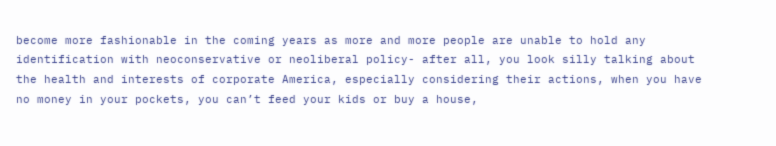become more fashionable in the coming years as more and more people are unable to hold any identification with neoconservative or neoliberal policy- after all, you look silly talking about the health and interests of corporate America, especially considering their actions, when you have no money in your pockets, you can’t feed your kids or buy a house,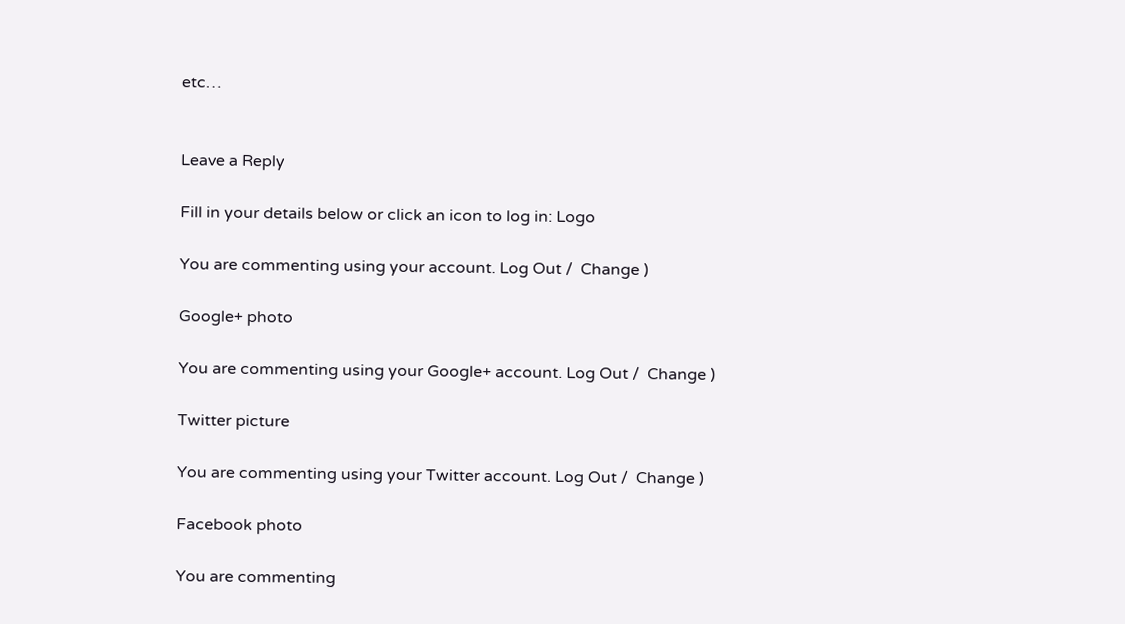etc…


Leave a Reply

Fill in your details below or click an icon to log in: Logo

You are commenting using your account. Log Out /  Change )

Google+ photo

You are commenting using your Google+ account. Log Out /  Change )

Twitter picture

You are commenting using your Twitter account. Log Out /  Change )

Facebook photo

You are commenting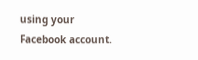using your Facebook account.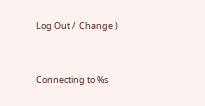Log Out /  Change )


Connecting to %s